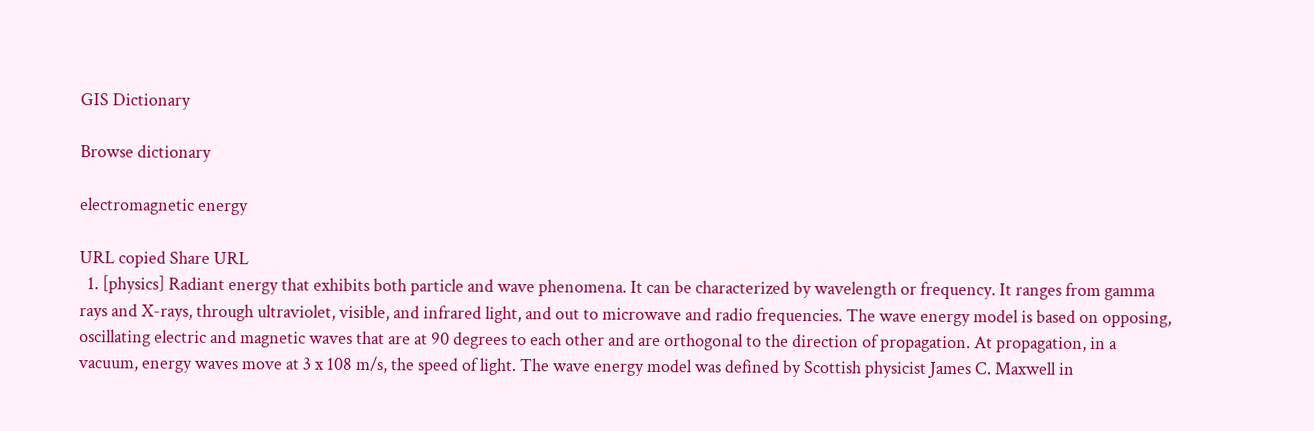GIS Dictionary

Browse dictionary

electromagnetic energy

URL copied Share URL
  1. [physics] Radiant energy that exhibits both particle and wave phenomena. It can be characterized by wavelength or frequency. It ranges from gamma rays and X-rays, through ultraviolet, visible, and infrared light, and out to microwave and radio frequencies. The wave energy model is based on opposing, oscillating electric and magnetic waves that are at 90 degrees to each other and are orthogonal to the direction of propagation. At propagation, in a vacuum, energy waves move at 3 x 108 m/s, the speed of light. The wave energy model was defined by Scottish physicist James C. Maxwell in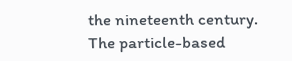the nineteenth century. The particle-based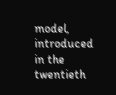model, introduced in the twentieth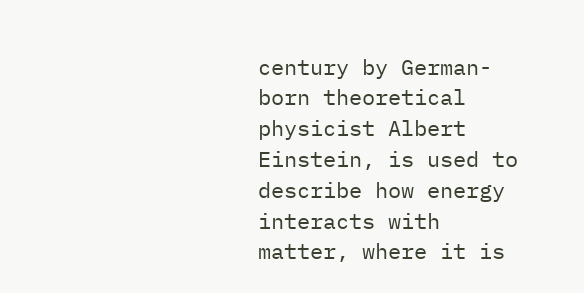century by German-born theoretical physicist Albert Einstein, is used to describe how energy interacts with matter, where it is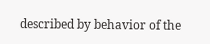described by behavior of the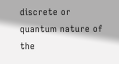discrete or quantum nature of the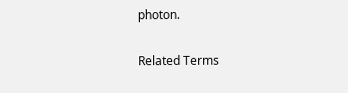photon.

Related Terms